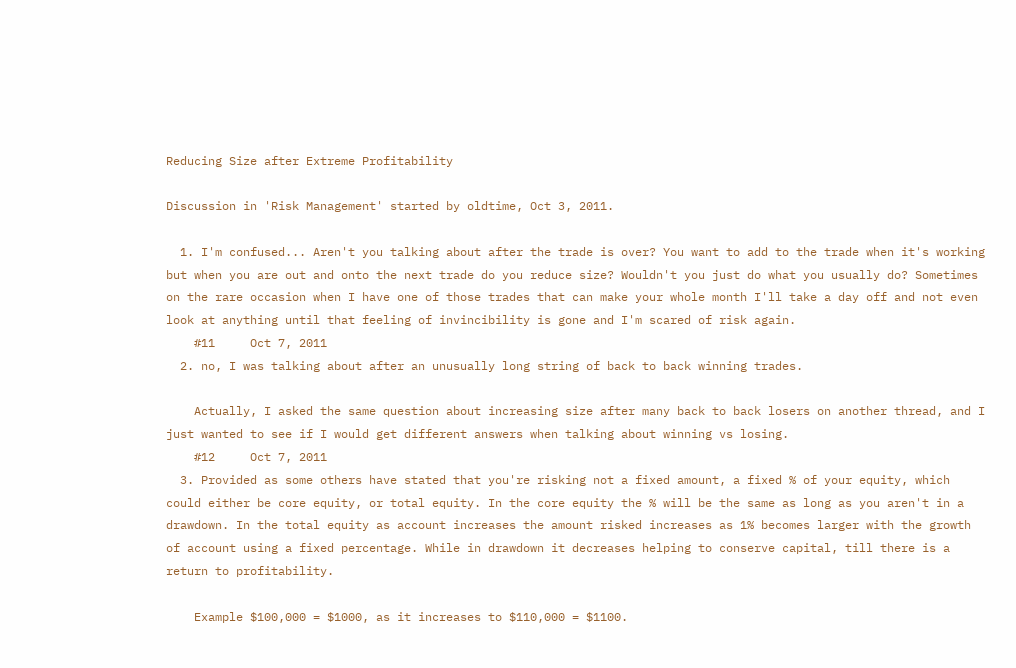Reducing Size after Extreme Profitability

Discussion in 'Risk Management' started by oldtime, Oct 3, 2011.

  1. I'm confused... Aren't you talking about after the trade is over? You want to add to the trade when it's working but when you are out and onto the next trade do you reduce size? Wouldn't you just do what you usually do? Sometimes on the rare occasion when I have one of those trades that can make your whole month I'll take a day off and not even look at anything until that feeling of invincibility is gone and I'm scared of risk again.
    #11     Oct 7, 2011
  2. no, I was talking about after an unusually long string of back to back winning trades.

    Actually, I asked the same question about increasing size after many back to back losers on another thread, and I just wanted to see if I would get different answers when talking about winning vs losing.
    #12     Oct 7, 2011
  3. Provided as some others have stated that you're risking not a fixed amount, a fixed % of your equity, which could either be core equity, or total equity. In the core equity the % will be the same as long as you aren't in a drawdown. In the total equity as account increases the amount risked increases as 1% becomes larger with the growth of account using a fixed percentage. While in drawdown it decreases helping to conserve capital, till there is a return to profitability.

    Example $100,000 = $1000, as it increases to $110,000 = $1100.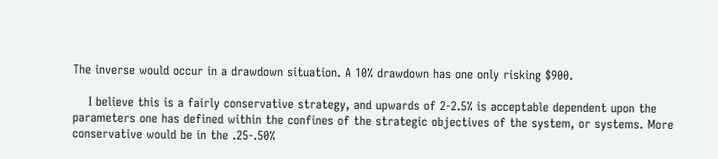The inverse would occur in a drawdown situation. A 10% drawdown has one only risking $900.

    I believe this is a fairly conservative strategy, and upwards of 2-2.5% is acceptable dependent upon the parameters one has defined within the confines of the strategic objectives of the system, or systems. More conservative would be in the .25-.50%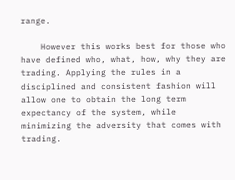range.

    However this works best for those who have defined who, what, how, why they are trading. Applying the rules in a disciplined and consistent fashion will allow one to obtain the long term expectancy of the system, while minimizing the adversity that comes with trading.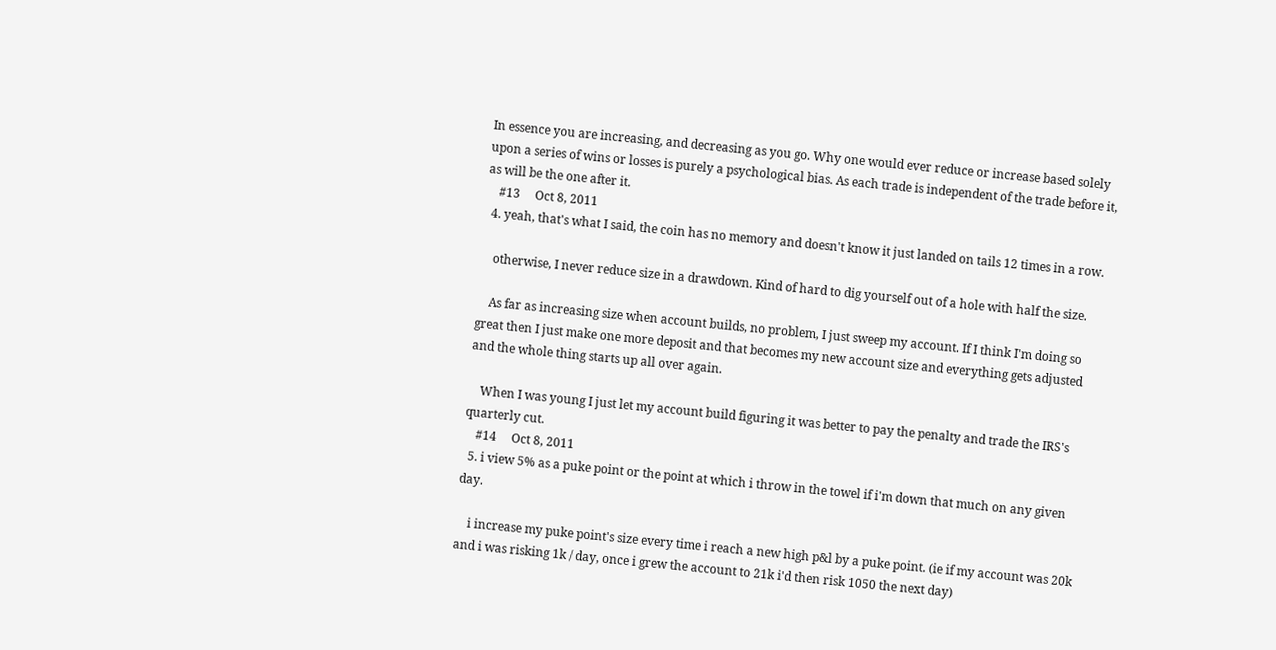In essence you are increasing, and decreasing as you go. Why one would ever reduce or increase based solely upon a series of wins or losses is purely a psychological bias. As each trade is independent of the trade before it, as will be the one after it.
    #13     Oct 8, 2011
  4. yeah, that's what I said, the coin has no memory and doesn't know it just landed on tails 12 times in a row.

    otherwise, I never reduce size in a drawdown. Kind of hard to dig yourself out of a hole with half the size.

    As far as increasing size when account builds, no problem, I just sweep my account. If I think I'm doing so great then I just make one more deposit and that becomes my new account size and everything gets adjusted and the whole thing starts up all over again.

    When I was young I just let my account build figuring it was better to pay the penalty and trade the IRS's quarterly cut.
    #14     Oct 8, 2011
  5. i view 5% as a puke point or the point at which i throw in the towel if i'm down that much on any given day.

    i increase my puke point's size every time i reach a new high p&l by a puke point. (ie if my account was 20k and i was risking 1k / day, once i grew the account to 21k i'd then risk 1050 the next day)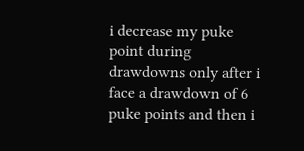i decrease my puke point during drawdowns only after i face a drawdown of 6 puke points and then i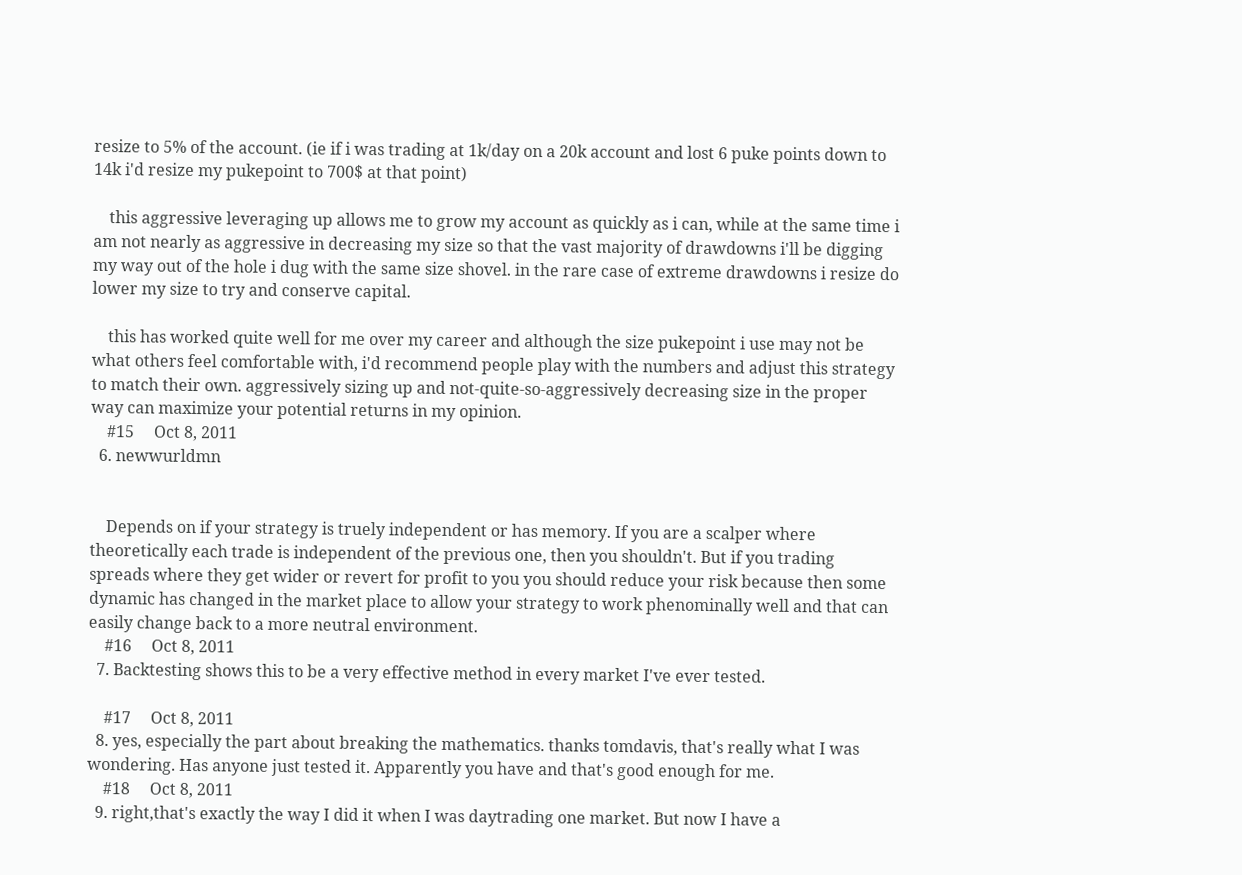resize to 5% of the account. (ie if i was trading at 1k/day on a 20k account and lost 6 puke points down to 14k i'd resize my pukepoint to 700$ at that point)

    this aggressive leveraging up allows me to grow my account as quickly as i can, while at the same time i am not nearly as aggressive in decreasing my size so that the vast majority of drawdowns i'll be digging my way out of the hole i dug with the same size shovel. in the rare case of extreme drawdowns i resize do lower my size to try and conserve capital.

    this has worked quite well for me over my career and although the size pukepoint i use may not be what others feel comfortable with, i'd recommend people play with the numbers and adjust this strategy to match their own. aggressively sizing up and not-quite-so-aggressively decreasing size in the proper way can maximize your potential returns in my opinion.
    #15     Oct 8, 2011
  6. newwurldmn


    Depends on if your strategy is truely independent or has memory. If you are a scalper where theoretically each trade is independent of the previous one, then you shouldn't. But if you trading spreads where they get wider or revert for profit to you you should reduce your risk because then some dynamic has changed in the market place to allow your strategy to work phenominally well and that can easily change back to a more neutral environment.
    #16     Oct 8, 2011
  7. Backtesting shows this to be a very effective method in every market I've ever tested.

    #17     Oct 8, 2011
  8. yes, especially the part about breaking the mathematics. thanks tomdavis, that's really what I was wondering. Has anyone just tested it. Apparently you have and that's good enough for me.
    #18     Oct 8, 2011
  9. right,that's exactly the way I did it when I was daytrading one market. But now I have a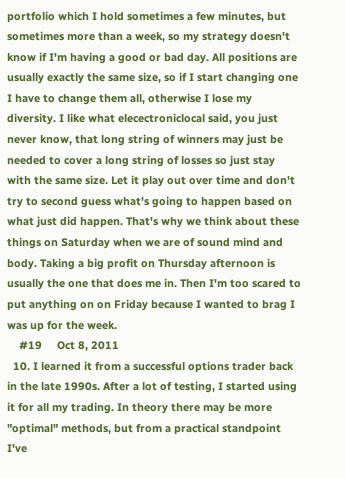portfolio which I hold sometimes a few minutes, but sometimes more than a week, so my strategy doesn't know if I'm having a good or bad day. All positions are usually exactly the same size, so if I start changing one I have to change them all, otherwise I lose my diversity. I like what elecectroniclocal said, you just never know, that long string of winners may just be needed to cover a long string of losses so just stay with the same size. Let it play out over time and don't try to second guess what's going to happen based on what just did happen. That's why we think about these things on Saturday when we are of sound mind and body. Taking a big profit on Thursday afternoon is usually the one that does me in. Then I'm too scared to put anything on on Friday because I wanted to brag I was up for the week.
    #19     Oct 8, 2011
  10. I learned it from a successful options trader back in the late 1990s. After a lot of testing, I started using it for all my trading. In theory there may be more "optimal" methods, but from a practical standpoint I've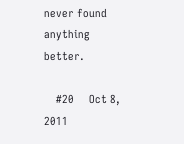never found anything better.

    #20     Oct 8, 2011